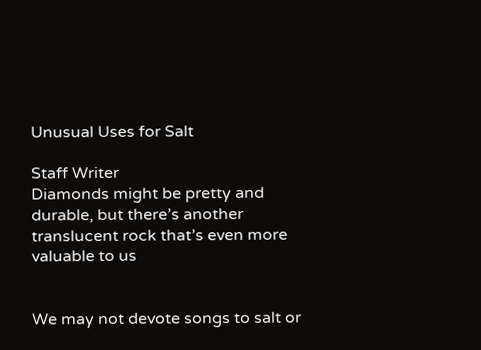Unusual Uses for Salt

Staff Writer
Diamonds might be pretty and durable, but there’s another translucent rock that’s even more valuable to us


We may not devote songs to salt or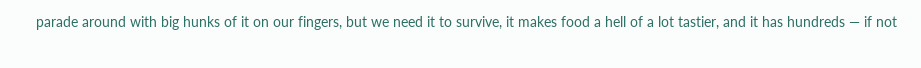parade around with big hunks of it on our fingers, but we need it to survive, it makes food a hell of a lot tastier, and it has hundreds — if not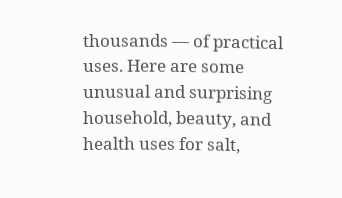thousands — of practical uses. Here are some unusual and surprising household, beauty, and health uses for salt,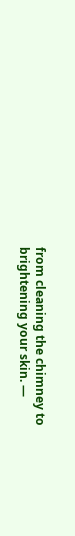from cleaning the chimney to brightening your skin. —